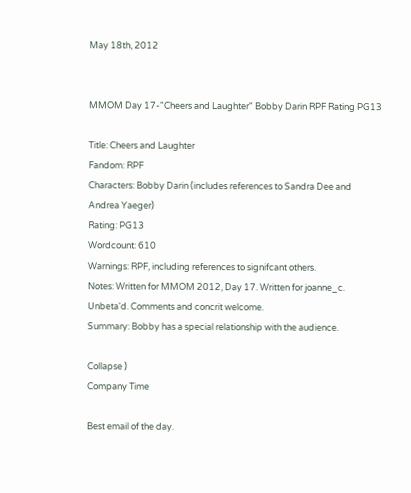May 18th, 2012


MMOM Day 17-"Cheers and Laughter" Bobby Darin RPF Rating PG13

Title: Cheers and Laughter
Fandom: RPF
Characters: Bobby Darin (includes references to Sandra Dee and Andrea Yaeger)
Rating: PG13
Wordcount: 610
Warnings: RPF, including references to signifcant others.
Notes: Written for MMOM 2012, Day 17. Written for joanne_c. Unbeta'd. Comments and concrit welcome.
Summary: Bobby has a special relationship with the audience.

Collapse )
Company Time

Best email of the day.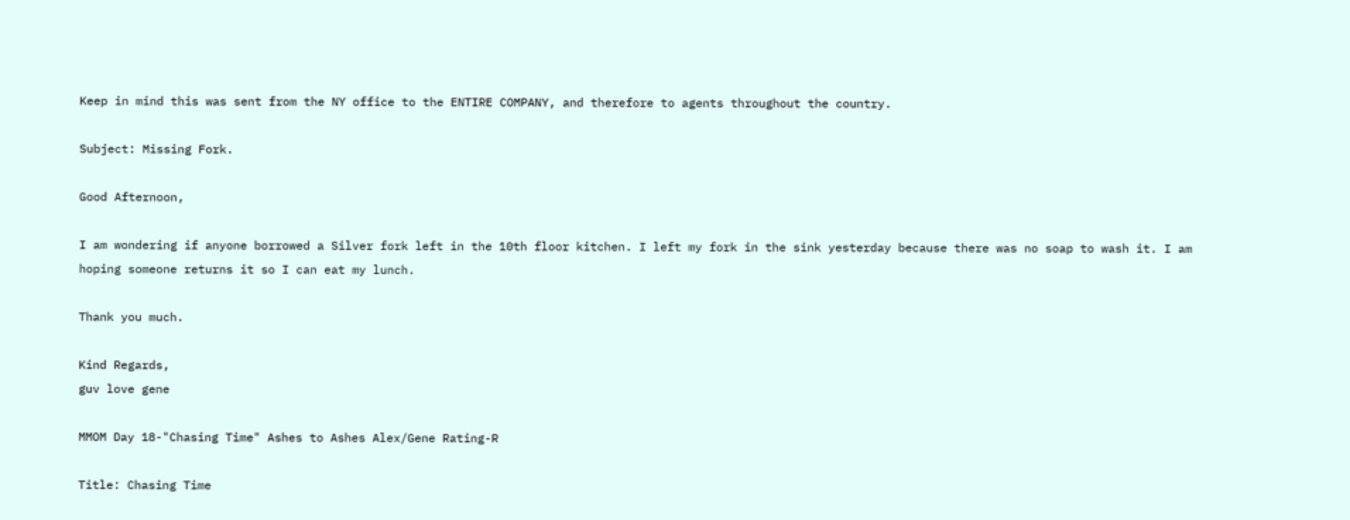Keep in mind this was sent from the NY office to the ENTIRE COMPANY, and therefore to agents throughout the country.

Subject: Missing Fork.

Good Afternoon,

I am wondering if anyone borrowed a Silver fork left in the 10th floor kitchen. I left my fork in the sink yesterday because there was no soap to wash it. I am hoping someone returns it so I can eat my lunch.

Thank you much.

Kind Regards,
guv love gene

MMOM Day 18-"Chasing Time" Ashes to Ashes Alex/Gene Rating-R

Title: Chasing Time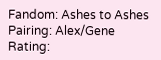Fandom: Ashes to Ashes
Pairing: Alex/Gene
Rating: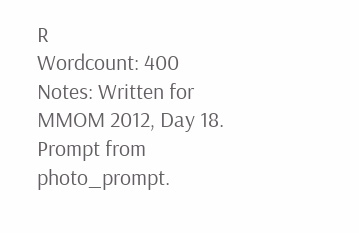R
Wordcount: 400
Notes: Written for MMOM 2012, Day 18. Prompt from photo_prompt.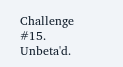Challenge #15. Unbeta'd.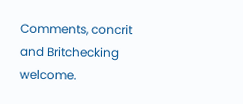Comments, concrit and Britchecking welcome.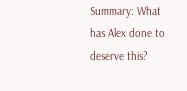Summary: What has Alex done to deserve this?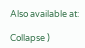Also available at:

Collapse )